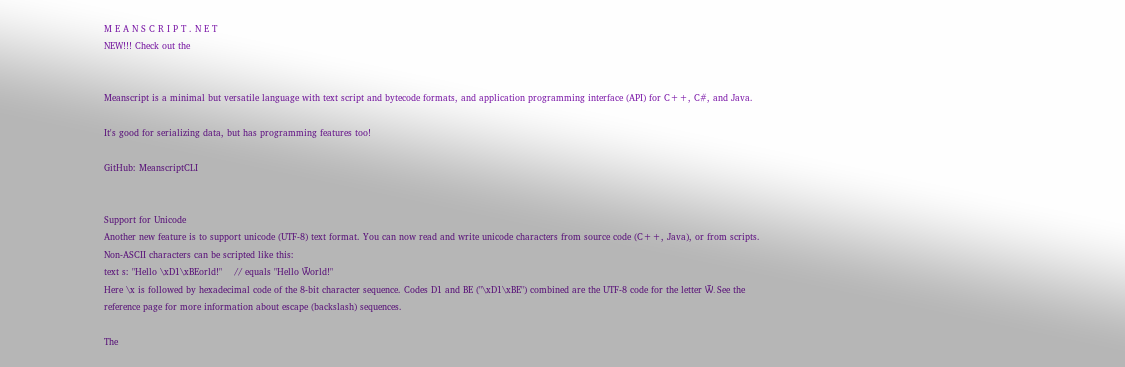M E A N S C R I P T . N E T
NEW!!! Check out the


Meanscript is a minimal but versatile language with text script and bytecode formats, and application programming interface (API) for C++, C#, and Java.

It's good for serializing data, but has programming features too!

GitHub: MeanscriptCLI


Support for Unicode
Another new feature is to support unicode (UTF-8) text format. You can now read and write unicode characters from source code (C++, Java), or from scripts. Non-ASCII characters can be scripted like this:
text s: "Hello \xD1\xBEorld!"    // equals "Hello Ѿorld!"
Here \x is followed by hexadecimal code of the 8-bit character sequence. Codes D1 and BE ("\xD1\xBE") combined are the UTF-8 code for the letter Ѿ. See the reference page for more information about escape (backslash) sequences.

The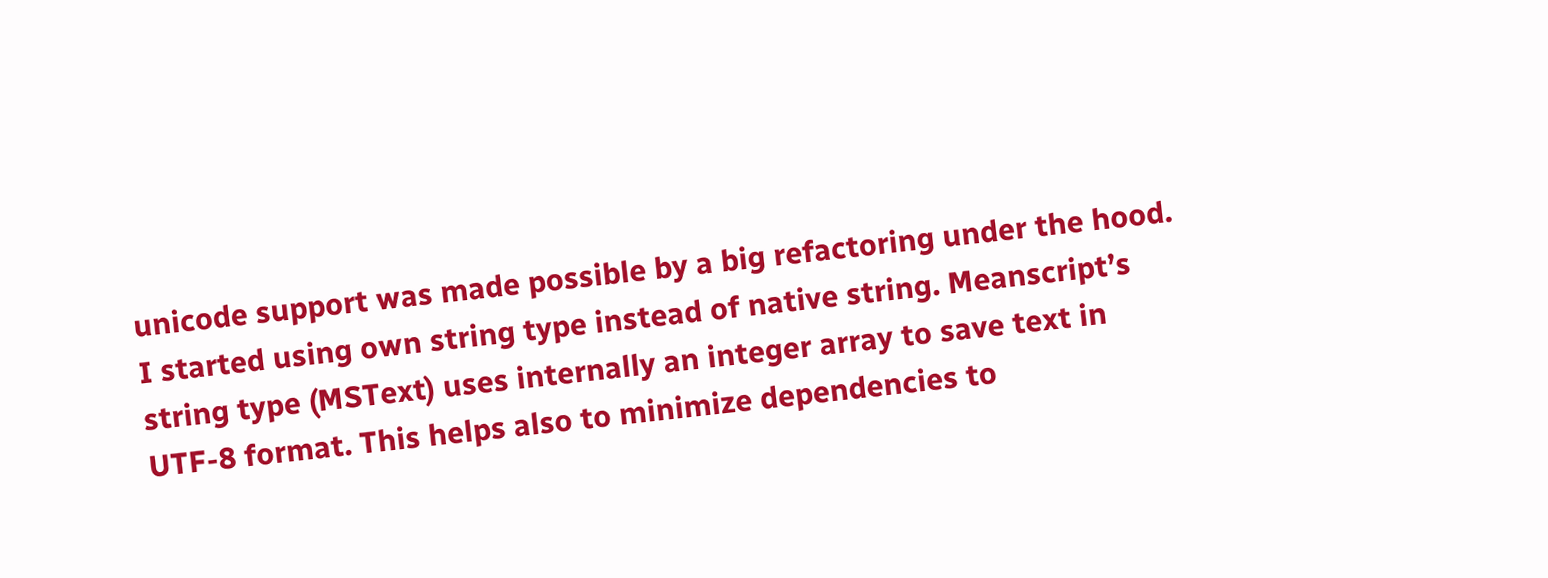unicode support was made possible by a big refactoring under the hood. I started using own string type instead of native string. Meanscript’s string type (MSText) uses internally an integer array to save text in UTF-8 format. This helps also to minimize dependencies to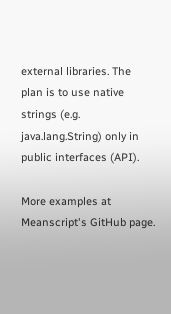external libraries. The plan is to use native strings (e.g. java.lang.String) only in public interfaces (API).

More examples at Meanscript's GitHub page.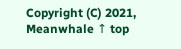Copyright (C) 2021, Meanwhale ↑ top